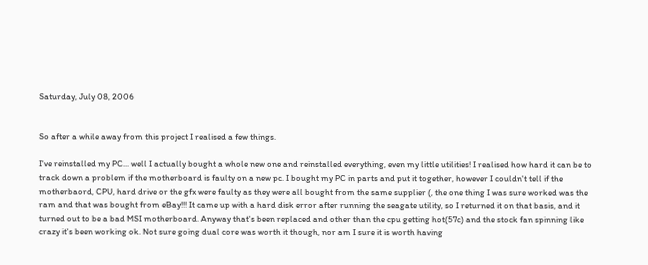Saturday, July 08, 2006


So after a while away from this project I realised a few things.

I've reinstalled my PC... well I actually bought a whole new one and reinstalled everything, even my little utilities! I realised how hard it can be to track down a problem if the motherboard is faulty on a new pc. I bought my PC in parts and put it together, however I couldn't tell if the motherbaord, CPU, hard drive or the gfx were faulty as they were all bought from the same supplier (, the one thing I was sure worked was the ram and that was bought from eBay!!! It came up with a hard disk error after running the seagate utility, so I returned it on that basis, and it turned out to be a bad MSI motherboard. Anyway that's been replaced and other than the cpu getting hot(57c) and the stock fan spinning like crazy it's been working ok. Not sure going dual core was worth it though, nor am I sure it is worth having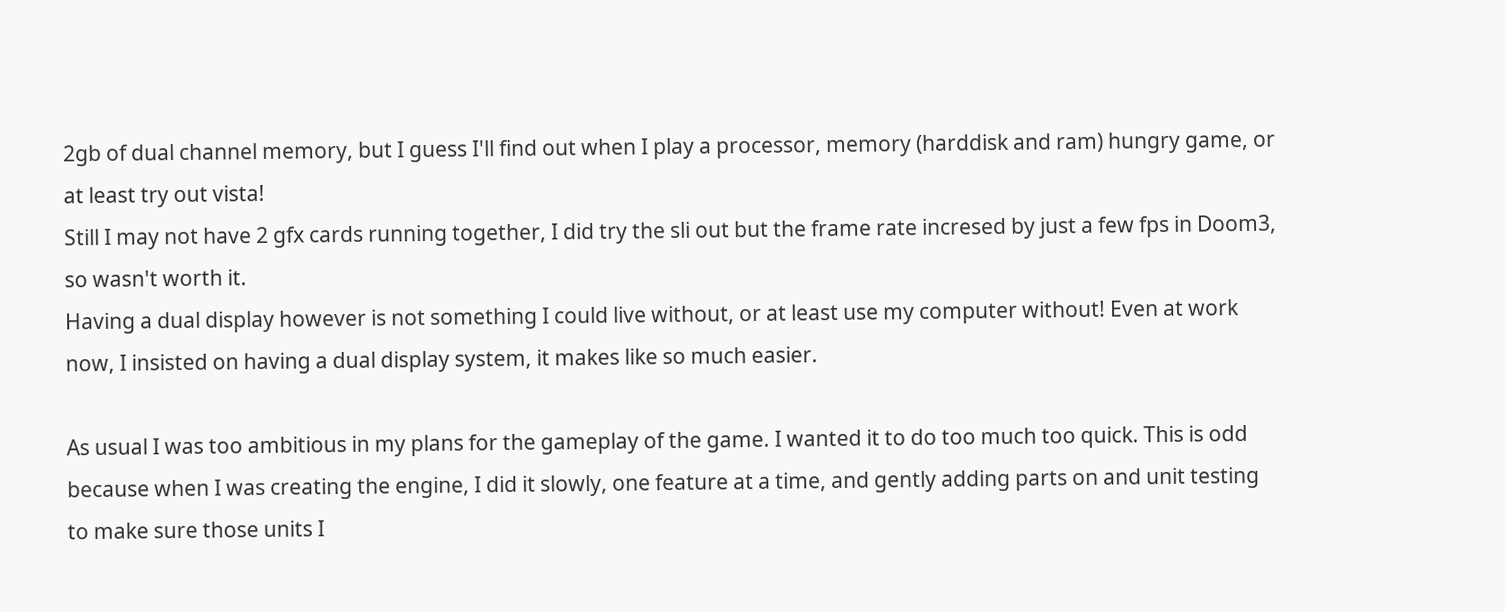2gb of dual channel memory, but I guess I'll find out when I play a processor, memory (harddisk and ram) hungry game, or at least try out vista!
Still I may not have 2 gfx cards running together, I did try the sli out but the frame rate incresed by just a few fps in Doom3, so wasn't worth it.
Having a dual display however is not something I could live without, or at least use my computer without! Even at work now, I insisted on having a dual display system, it makes like so much easier.

As usual I was too ambitious in my plans for the gameplay of the game. I wanted it to do too much too quick. This is odd because when I was creating the engine, I did it slowly, one feature at a time, and gently adding parts on and unit testing to make sure those units I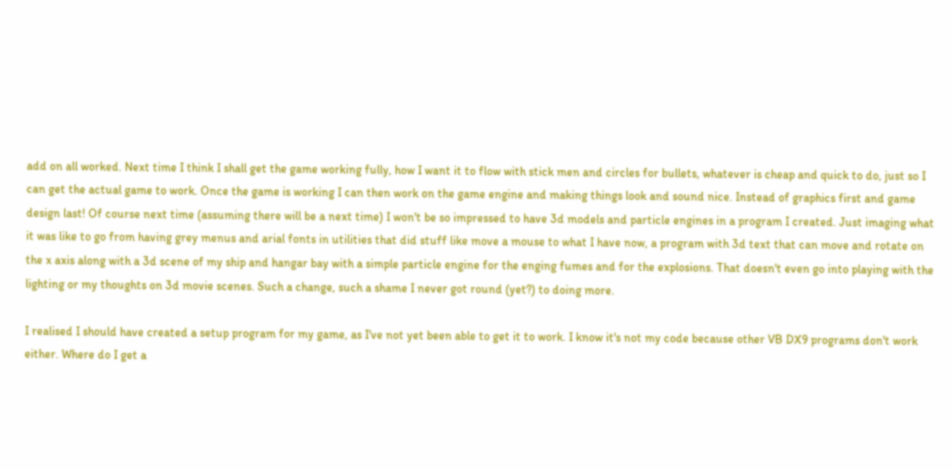add on all worked. Next time I think I shall get the game working fully, how I want it to flow with stick men and circles for bullets, whatever is cheap and quick to do, just so I can get the actual game to work. Once the game is working I can then work on the game engine and making things look and sound nice. Instead of graphics first and game design last! Of course next time (assuming there will be a next time) I won't be so impressed to have 3d models and particle engines in a program I created. Just imaging what it was like to go from having grey menus and arial fonts in utilities that did stuff like move a mouse to what I have now, a program with 3d text that can move and rotate on the x axis along with a 3d scene of my ship and hangar bay with a simple particle engine for the enging fumes and for the explosions. That doesn't even go into playing with the lighting or my thoughts on 3d movie scenes. Such a change, such a shame I never got round (yet?) to doing more.

I realised I should have created a setup program for my game, as I've not yet been able to get it to work. I know it's not my code because other VB DX9 programs don't work either. Where do I get a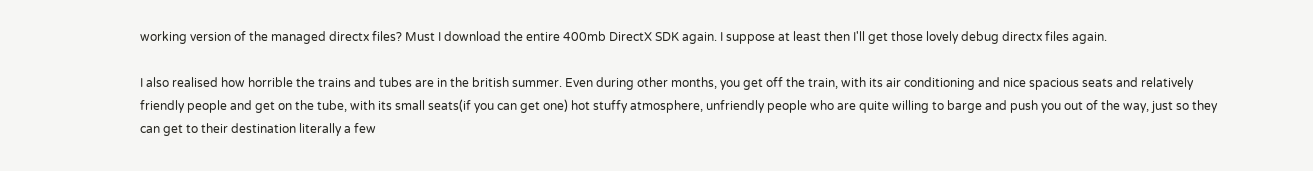working version of the managed directx files? Must I download the entire 400mb DirectX SDK again. I suppose at least then I'll get those lovely debug directx files again.

I also realised how horrible the trains and tubes are in the british summer. Even during other months, you get off the train, with its air conditioning and nice spacious seats and relatively friendly people and get on the tube, with its small seats(if you can get one) hot stuffy atmosphere, unfriendly people who are quite willing to barge and push you out of the way, just so they can get to their destination literally a few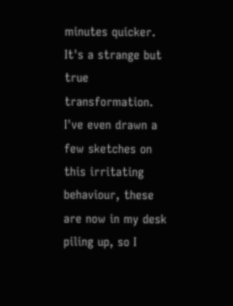minutes quicker. It's a strange but true transformation.
I've even drawn a few sketches on this irritating behaviour, these are now in my desk piling up, so I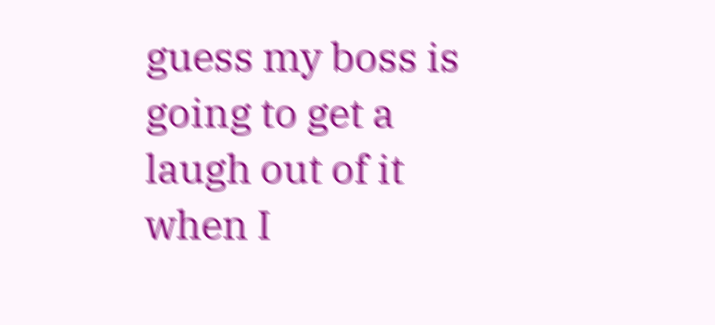guess my boss is going to get a laugh out of it when I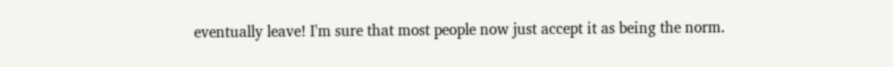eventually leave! I'm sure that most people now just accept it as being the norm.